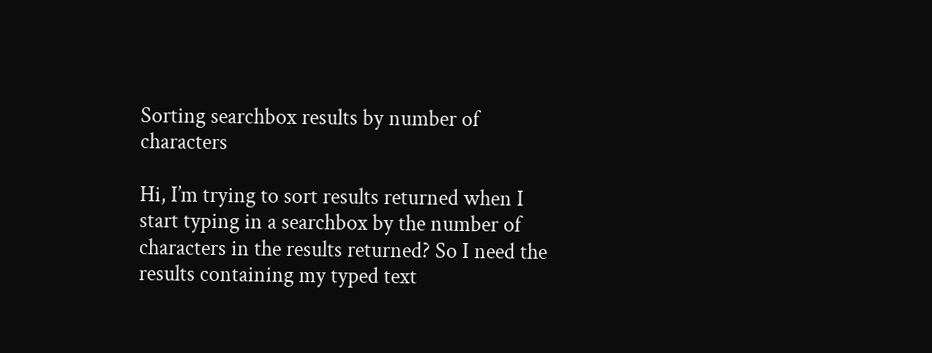Sorting searchbox results by number of characters

Hi, I’m trying to sort results returned when I start typing in a searchbox by the number of characters in the results returned? So I need the results containing my typed text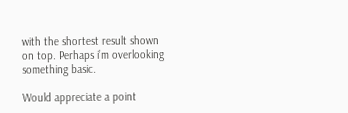with the shortest result shown on top. Perhaps i’m overlooking something basic.

Would appreciate a point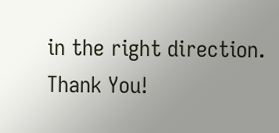in the right direction. Thank You!